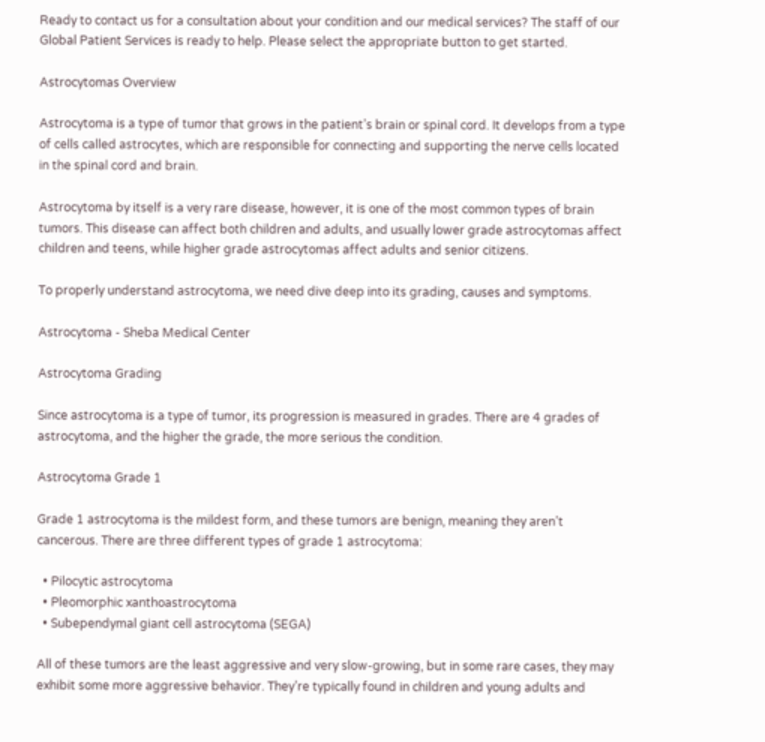Ready to contact us for a consultation about your condition and our medical services? The staff of our Global Patient Services is ready to help. Please select the appropriate button to get started.

Astrocytomas Overview

Astrocytoma is a type of tumor that grows in the patient’s brain or spinal cord. It develops from a type of cells called astrocytes, which are responsible for connecting and supporting the nerve cells located in the spinal cord and brain.

Astrocytoma by itself is a very rare disease, however, it is one of the most common types of brain tumors. This disease can affect both children and adults, and usually lower grade astrocytomas affect children and teens, while higher grade astrocytomas affect adults and senior citizens.

To properly understand astrocytoma, we need dive deep into its grading, causes and symptoms.

Astrocytoma - Sheba Medical Center

Astrocytoma Grading

Since astrocytoma is a type of tumor, its progression is measured in grades. There are 4 grades of astrocytoma, and the higher the grade, the more serious the condition.

Astrocytoma Grade 1

Grade 1 astrocytoma is the mildest form, and these tumors are benign, meaning they aren’t cancerous. There are three different types of grade 1 astrocytoma:

  • Pilocytic astrocytoma
  • Pleomorphic xanthoastrocytoma
  • Subependymal giant cell astrocytoma (SEGA)

All of these tumors are the least aggressive and very slow-growing, but in some rare cases, they may exhibit some more aggressive behavior. They’re typically found in children and young adults and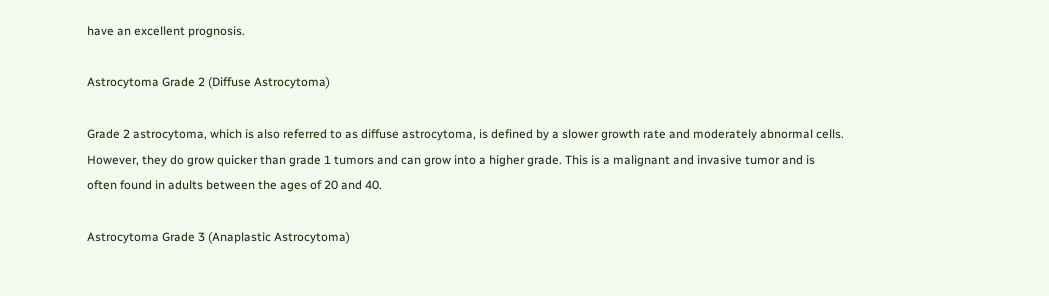have an excellent prognosis.

Astrocytoma Grade 2 (Diffuse Astrocytoma)

Grade 2 astrocytoma, which is also referred to as diffuse astrocytoma, is defined by a slower growth rate and moderately abnormal cells. However, they do grow quicker than grade 1 tumors and can grow into a higher grade. This is a malignant and invasive tumor and is often found in adults between the ages of 20 and 40.

Astrocytoma Grade 3 (Anaplastic Astrocytoma)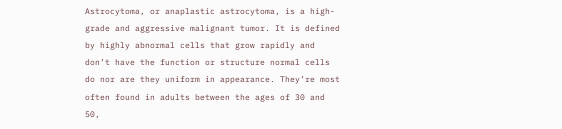Astrocytoma, or anaplastic astrocytoma, is a high-grade and aggressive malignant tumor. It is defined by highly abnormal cells that grow rapidly and don’t have the function or structure normal cells do nor are they uniform in appearance. They’re most often found in adults between the ages of 30 and 50,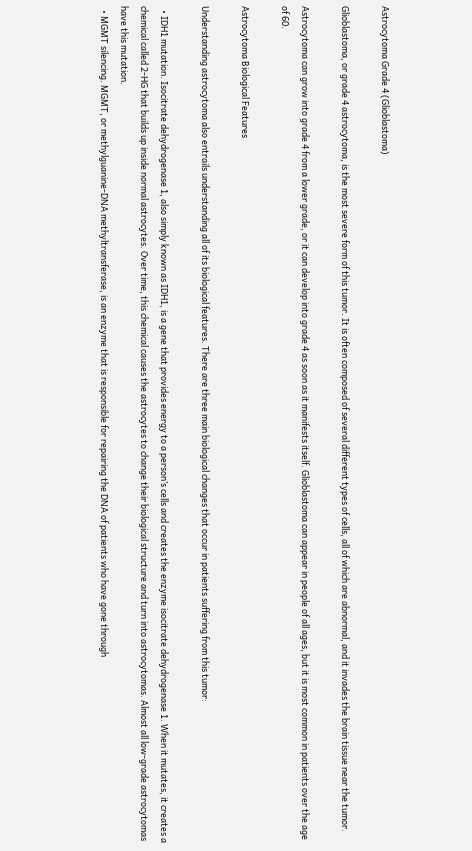Astrocytoma Grade 4 (Glioblastoma)

Glioblastoma, or grade 4 astrocytoma, is the most severe form of this tumor. It is often composed of several different types of cells, all of which are abnormal, and it invades the brain tissue near the tumor.

Astrocytoma can grow into grade 4 from a lower grade, or it can develop into grade 4 as soon as it manifests itself. Glioblastoma can appear in people of all ages, but it is most common in patients over the age of 60.

Astrocytoma Biological Features

Understanding astrocytoma also entrails understanding all of its biological features. There are three main biological changes that occur in patients suffering from this tumor:

  • IDH1 mutation. Isocitrate dehydrogenase 1, also simply known as IDH1, is a gene that provides energy to a person’s cells and creates the enzyme isocitrate dehydrogenase 1. When it mutates, it creates a chemical called 2-HG that builds up inside normal astrocytes. Over time, this chemical causes the astrocytes to change their biological structure and turn into astrocytomas. Almost all low-grade astrocytomas have this mutation.
  • MGMT silencing. MGMT, or methylguanine-DNA methyltransferase, is an enzyme that is responsible for repairing the DNA of patients who have gone through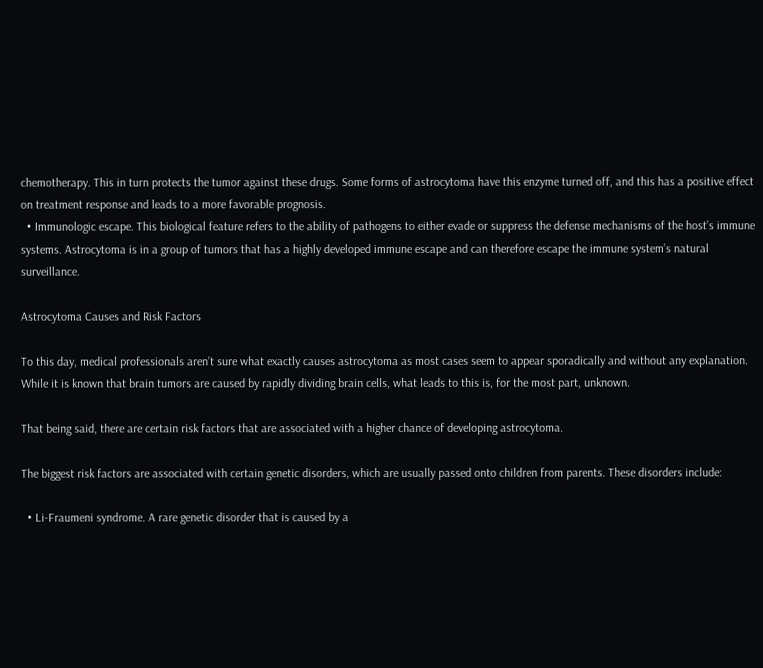chemotherapy. This in turn protects the tumor against these drugs. Some forms of astrocytoma have this enzyme turned off, and this has a positive effect on treatment response and leads to a more favorable prognosis.
  • Immunologic escape. This biological feature refers to the ability of pathogens to either evade or suppress the defense mechanisms of the host’s immune systems. Astrocytoma is in a group of tumors that has a highly developed immune escape and can therefore escape the immune system’s natural surveillance.

Astrocytoma Causes and Risk Factors

To this day, medical professionals aren’t sure what exactly causes astrocytoma as most cases seem to appear sporadically and without any explanation. While it is known that brain tumors are caused by rapidly dividing brain cells, what leads to this is, for the most part, unknown.

That being said, there are certain risk factors that are associated with a higher chance of developing astrocytoma.

The biggest risk factors are associated with certain genetic disorders, which are usually passed onto children from parents. These disorders include:

  • Li-Fraumeni syndrome. A rare genetic disorder that is caused by a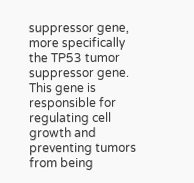suppressor gene, more specifically the TP53 tumor suppressor gene. This gene is responsible for regulating cell growth and preventing tumors from being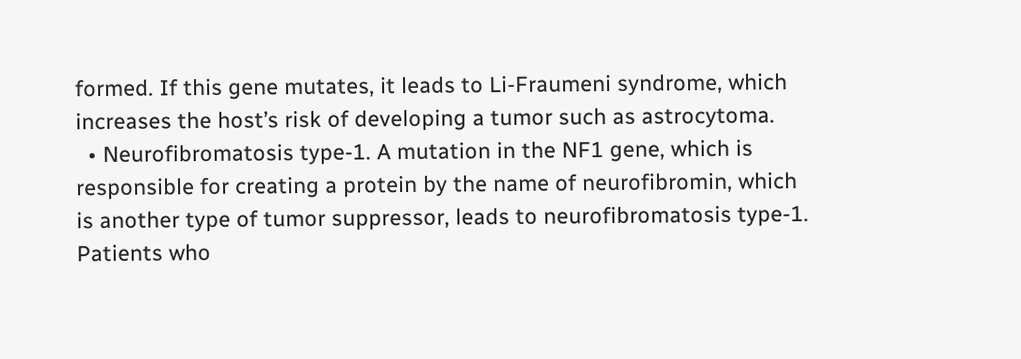formed. If this gene mutates, it leads to Li-Fraumeni syndrome, which increases the host’s risk of developing a tumor such as astrocytoma.
  • Neurofibromatosis type-1. A mutation in the NF1 gene, which is responsible for creating a protein by the name of neurofibromin, which is another type of tumor suppressor, leads to neurofibromatosis type-1. Patients who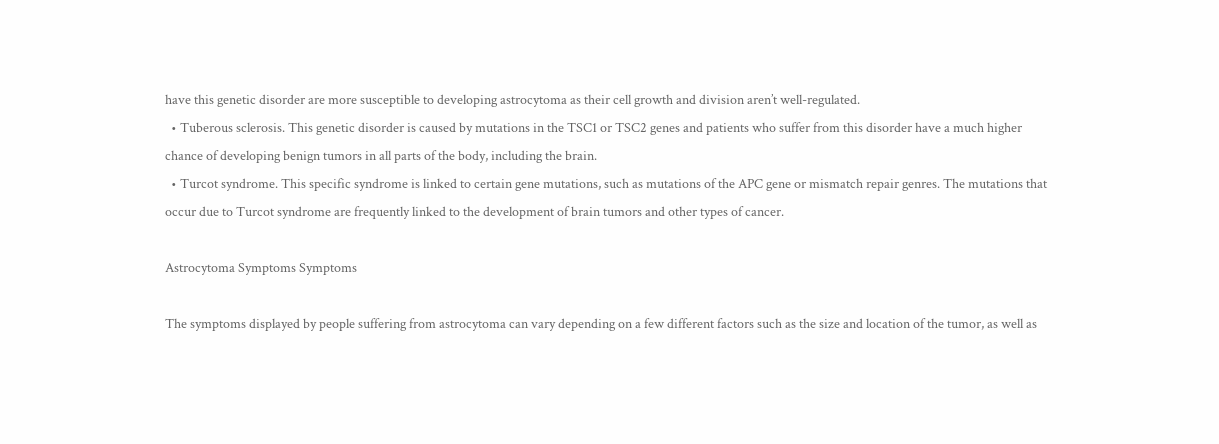have this genetic disorder are more susceptible to developing astrocytoma as their cell growth and division aren’t well-regulated.
  • Tuberous sclerosis. This genetic disorder is caused by mutations in the TSC1 or TSC2 genes and patients who suffer from this disorder have a much higher chance of developing benign tumors in all parts of the body, including the brain.
  • Turcot syndrome. This specific syndrome is linked to certain gene mutations, such as mutations of the APC gene or mismatch repair genres. The mutations that occur due to Turcot syndrome are frequently linked to the development of brain tumors and other types of cancer.

Astrocytoma Symptoms Symptoms

The symptoms displayed by people suffering from astrocytoma can vary depending on a few different factors such as the size and location of the tumor, as well as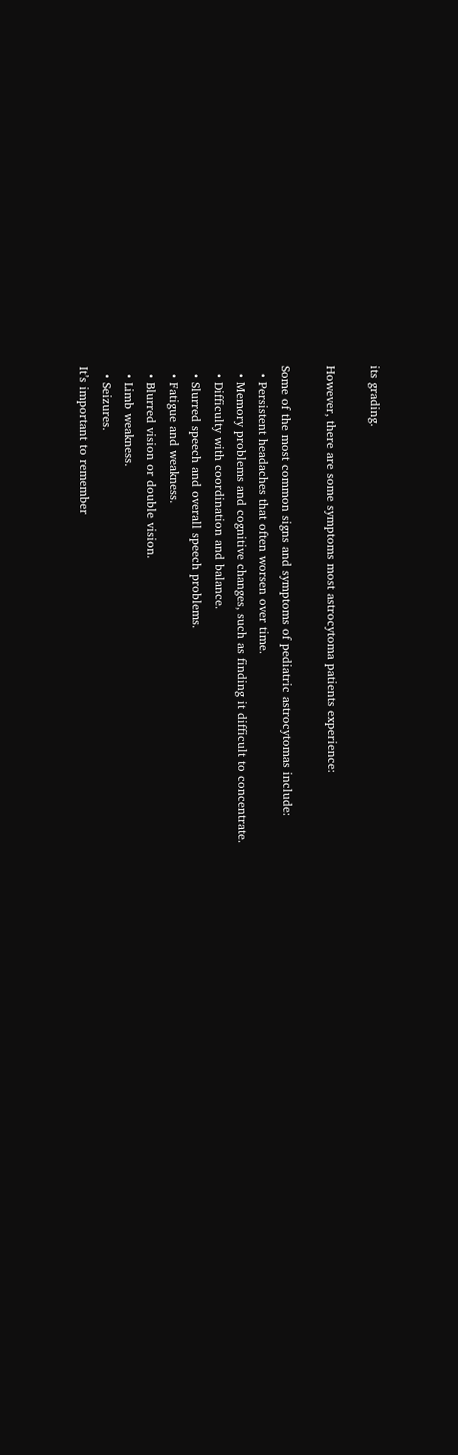its grading.

However, there are some symptoms most astrocytoma patients experience:

Some of the most common signs and symptoms of pediatric astrocytomas include:
  • Persistent headaches that often worsen over time.
  • Memory problems and cognitive changes, such as finding it difficult to concentrate.
  • Difficulty with coordination and balance.
  • Slurred speech and overall speech problems.
  • Fatigue and weakness.
  • Blurred vision or double vision.
  • Limb weakness.
  • Seizures.
It’s important to remember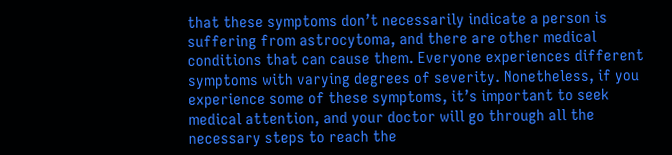that these symptoms don’t necessarily indicate a person is suffering from astrocytoma, and there are other medical conditions that can cause them. Everyone experiences different symptoms with varying degrees of severity. Nonetheless, if you experience some of these symptoms, it’s important to seek medical attention, and your doctor will go through all the necessary steps to reach the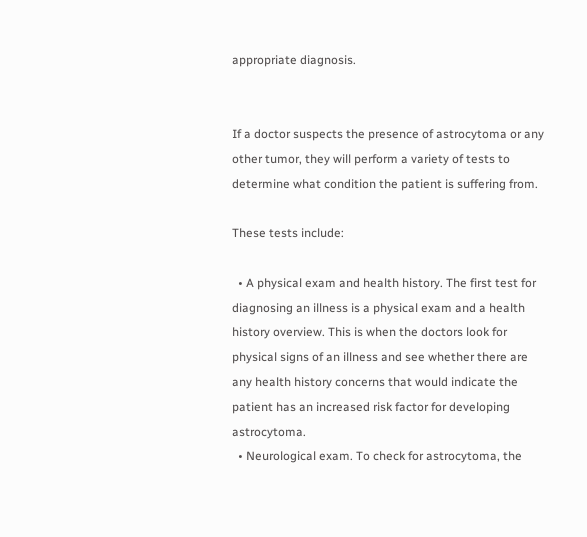appropriate diagnosis.


If a doctor suspects the presence of astrocytoma or any other tumor, they will perform a variety of tests to determine what condition the patient is suffering from.

These tests include:

  • A physical exam and health history. The first test for diagnosing an illness is a physical exam and a health history overview. This is when the doctors look for physical signs of an illness and see whether there are any health history concerns that would indicate the patient has an increased risk factor for developing astrocytoma.
  • Neurological exam. To check for astrocytoma, the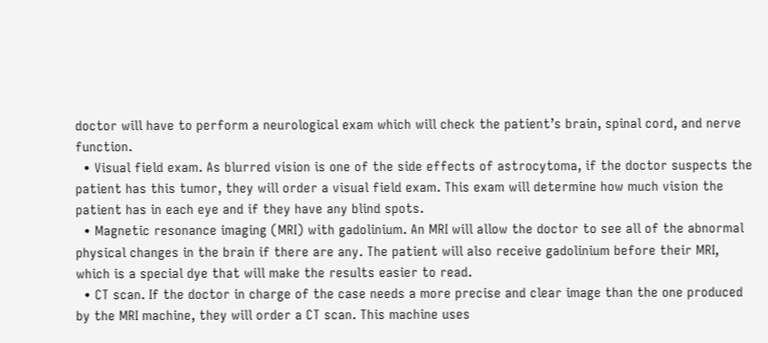doctor will have to perform a neurological exam which will check the patient’s brain, spinal cord, and nerve function.
  • Visual field exam. As blurred vision is one of the side effects of astrocytoma, if the doctor suspects the patient has this tumor, they will order a visual field exam. This exam will determine how much vision the patient has in each eye and if they have any blind spots.
  • Magnetic resonance imaging (MRI) with gadolinium. An MRI will allow the doctor to see all of the abnormal physical changes in the brain if there are any. The patient will also receive gadolinium before their MRI, which is a special dye that will make the results easier to read.
  • CT scan. If the doctor in charge of the case needs a more precise and clear image than the one produced by the MRI machine, they will order a CT scan. This machine uses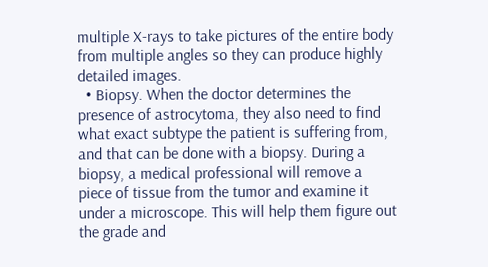multiple X-rays to take pictures of the entire body from multiple angles so they can produce highly detailed images.
  • Biopsy. When the doctor determines the presence of astrocytoma, they also need to find what exact subtype the patient is suffering from, and that can be done with a biopsy. During a biopsy, a medical professional will remove a piece of tissue from the tumor and examine it under a microscope. This will help them figure out the grade and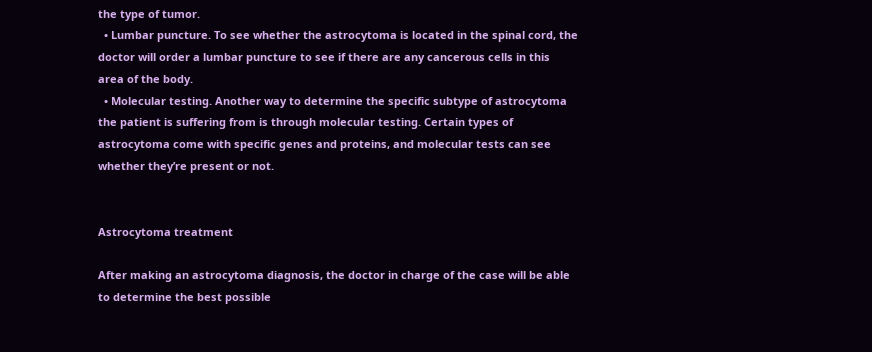the type of tumor.
  • Lumbar puncture. To see whether the astrocytoma is located in the spinal cord, the doctor will order a lumbar puncture to see if there are any cancerous cells in this area of the body.
  • Molecular testing. Another way to determine the specific subtype of astrocytoma the patient is suffering from is through molecular testing. Certain types of astrocytoma come with specific genes and proteins, and molecular tests can see whether they’re present or not.


Astrocytoma treatment

After making an astrocytoma diagnosis, the doctor in charge of the case will be able to determine the best possible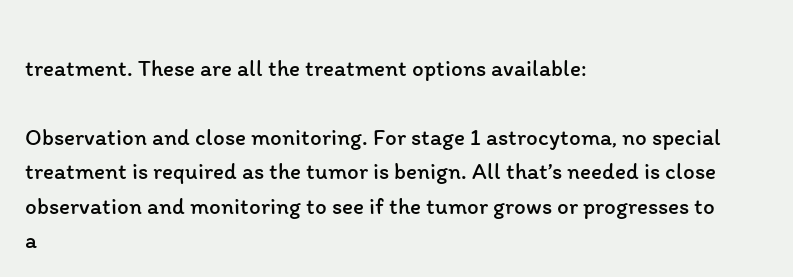treatment. These are all the treatment options available:

Observation and close monitoring. For stage 1 astrocytoma, no special treatment is required as the tumor is benign. All that’s needed is close observation and monitoring to see if the tumor grows or progresses to a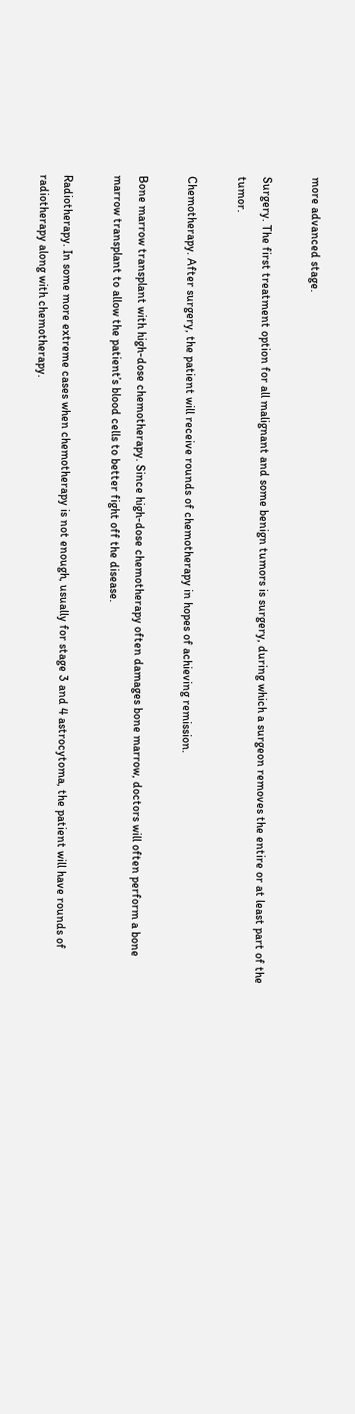more advanced stage.

Surgery. The first treatment option for all malignant and some benign tumors is surgery, during which a surgeon removes the entire or at least part of the tumor.

Chemotherapy. After surgery, the patient will receive rounds of chemotherapy in hopes of achieving remission.

Bone marrow transplant with high-dose chemotherapy. Since high-dose chemotherapy often damages bone marrow, doctors will often perform a bone marrow transplant to allow the patient’s blood cells to better fight off the disease.

Radiotherapy. In some more extreme cases when chemotherapy is not enough, usually for stage 3 and 4 astrocytoma, the patient will have rounds of radiotherapy along with chemotherapy.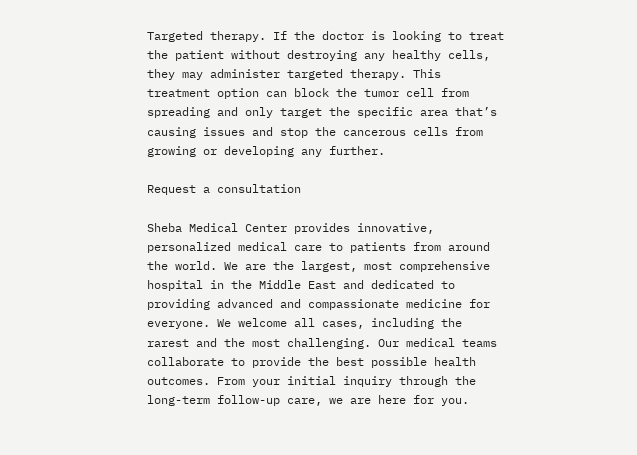Targeted therapy. If the doctor is looking to treat the patient without destroying any healthy cells, they may administer targeted therapy. This treatment option can block the tumor cell from spreading and only target the specific area that’s causing issues and stop the cancerous cells from growing or developing any further.

Request a consultation

Sheba Medical Center provides innovative, personalized medical care to patients from around the world. We are the largest, most comprehensive hospital in the Middle East and dedicated to providing advanced and compassionate medicine for everyone. We welcome all cases, including the rarest and the most challenging. Our medical teams collaborate to provide the best possible health outcomes. From your initial inquiry through the long-term follow-up care, we are here for you.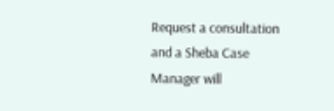Request a consultation and a Sheba Case Manager will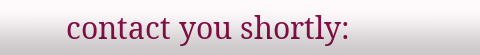contact you shortly: